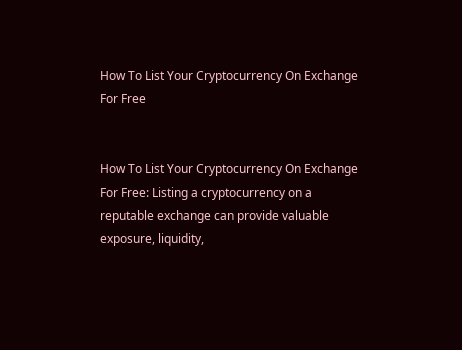How To List Your Cryptocurrency On Exchange For Free


How To List Your Cryptocurrency On Exchange For Free: Listing a cryptocurrency on a reputable exchange can provide valuable exposure, liquidity,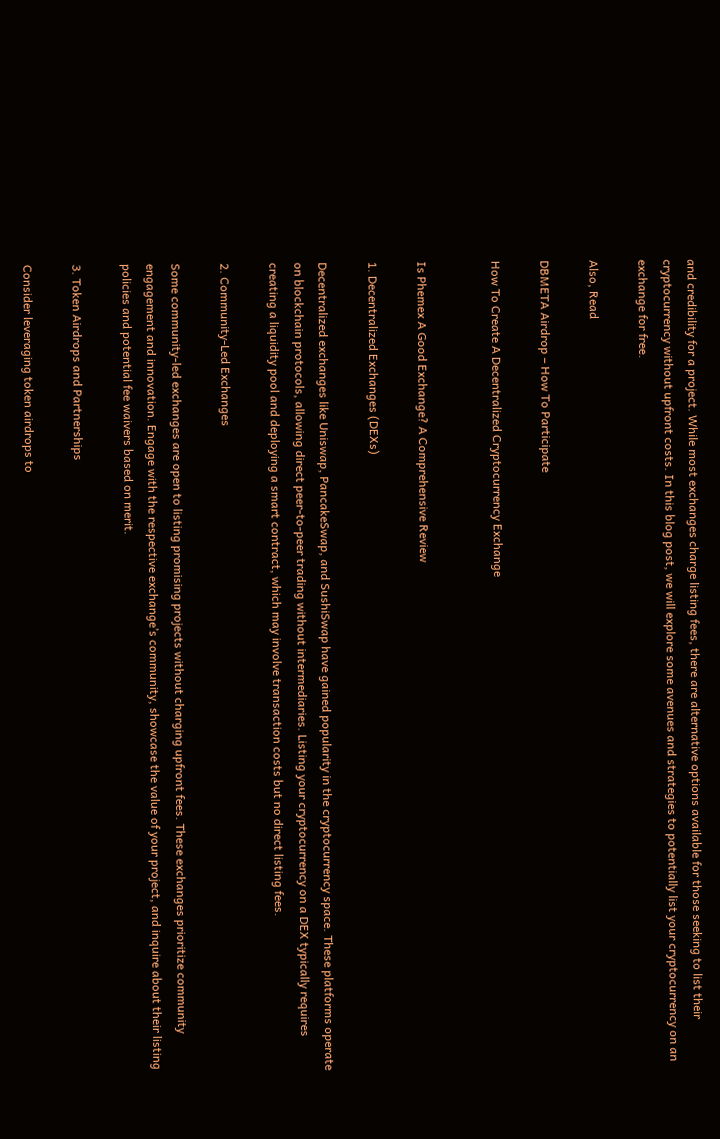and credibility for a project. While most exchanges charge listing fees, there are alternative options available for those seeking to list their cryptocurrency without upfront costs. In this blog post, we will explore some avenues and strategies to potentially list your cryptocurrency on an exchange for free.

Also, Read

DBMETA Airdrop – How To Participate

How To Create A Decentralized Cryptocurrency Exchange


Is Phemex A Good Exchange? A Comprehensive Review

1. Decentralized Exchanges (DEXs)

Decentralized exchanges like Uniswap, PancakeSwap, and SushiSwap have gained popularity in the cryptocurrency space. These platforms operate on blockchain protocols, allowing direct peer-to-peer trading without intermediaries. Listing your cryptocurrency on a DEX typically requires creating a liquidity pool and deploying a smart contract, which may involve transaction costs but no direct listing fees.

2. Community-Led Exchanges

Some community-led exchanges are open to listing promising projects without charging upfront fees. These exchanges prioritize community engagement and innovation. Engage with the respective exchange’s community, showcase the value of your project, and inquire about their listing policies and potential fee waivers based on merit.

3. Token Airdrops and Partnerships

Consider leveraging token airdrops to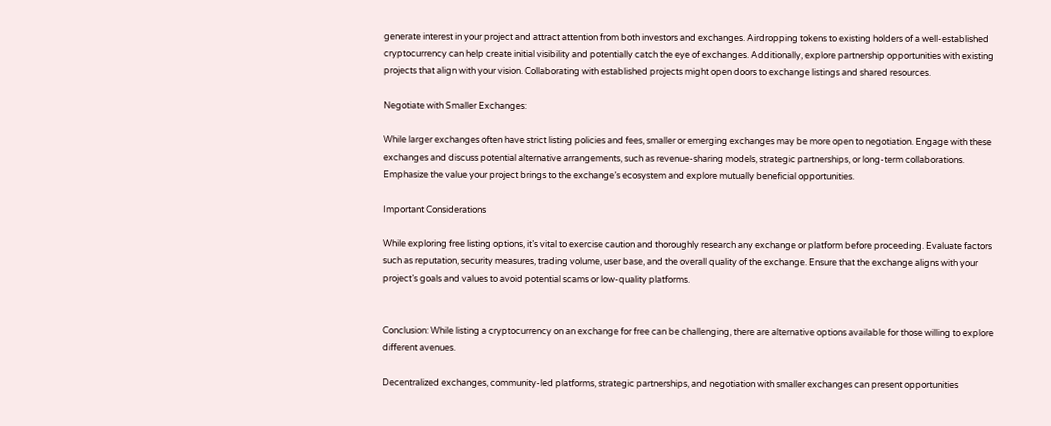generate interest in your project and attract attention from both investors and exchanges. Airdropping tokens to existing holders of a well-established cryptocurrency can help create initial visibility and potentially catch the eye of exchanges. Additionally, explore partnership opportunities with existing projects that align with your vision. Collaborating with established projects might open doors to exchange listings and shared resources.

Negotiate with Smaller Exchanges:

While larger exchanges often have strict listing policies and fees, smaller or emerging exchanges may be more open to negotiation. Engage with these exchanges and discuss potential alternative arrangements, such as revenue-sharing models, strategic partnerships, or long-term collaborations. Emphasize the value your project brings to the exchange’s ecosystem and explore mutually beneficial opportunities.

Important Considerations

While exploring free listing options, it’s vital to exercise caution and thoroughly research any exchange or platform before proceeding. Evaluate factors such as reputation, security measures, trading volume, user base, and the overall quality of the exchange. Ensure that the exchange aligns with your project’s goals and values to avoid potential scams or low-quality platforms.


Conclusion: While listing a cryptocurrency on an exchange for free can be challenging, there are alternative options available for those willing to explore different avenues.

Decentralized exchanges, community-led platforms, strategic partnerships, and negotiation with smaller exchanges can present opportunities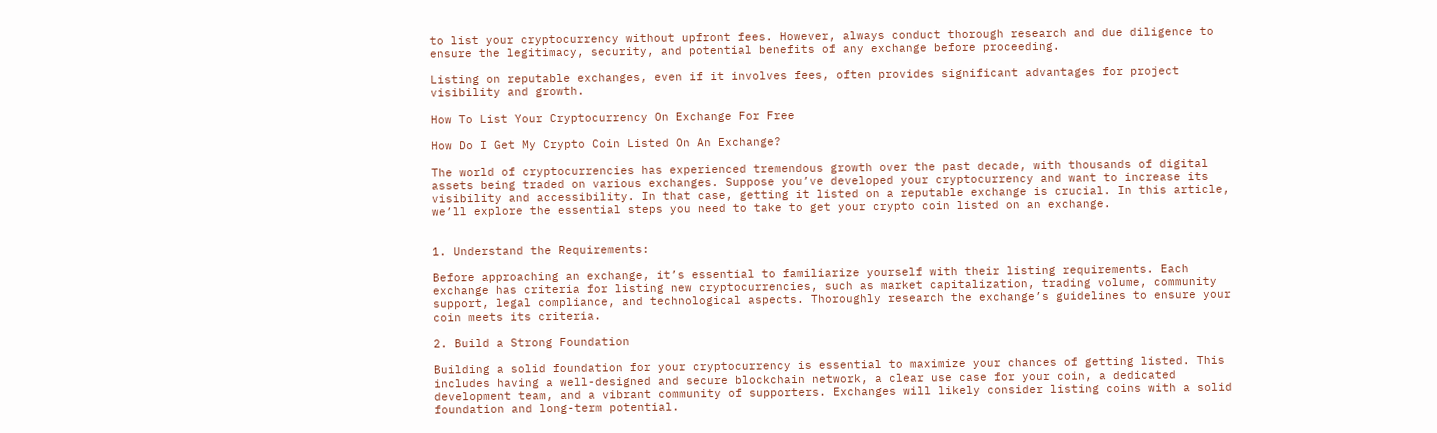to list your cryptocurrency without upfront fees. However, always conduct thorough research and due diligence to ensure the legitimacy, security, and potential benefits of any exchange before proceeding.

Listing on reputable exchanges, even if it involves fees, often provides significant advantages for project visibility and growth.

How To List Your Cryptocurrency On Exchange For Free

How Do I Get My Crypto Coin Listed On An Exchange?

The world of cryptocurrencies has experienced tremendous growth over the past decade, with thousands of digital assets being traded on various exchanges. Suppose you’ve developed your cryptocurrency and want to increase its visibility and accessibility. In that case, getting it listed on a reputable exchange is crucial. In this article, we’ll explore the essential steps you need to take to get your crypto coin listed on an exchange.


1. Understand the Requirements:

Before approaching an exchange, it’s essential to familiarize yourself with their listing requirements. Each exchange has criteria for listing new cryptocurrencies, such as market capitalization, trading volume, community support, legal compliance, and technological aspects. Thoroughly research the exchange’s guidelines to ensure your coin meets its criteria.

2. Build a Strong Foundation

Building a solid foundation for your cryptocurrency is essential to maximize your chances of getting listed. This includes having a well-designed and secure blockchain network, a clear use case for your coin, a dedicated development team, and a vibrant community of supporters. Exchanges will likely consider listing coins with a solid foundation and long-term potential.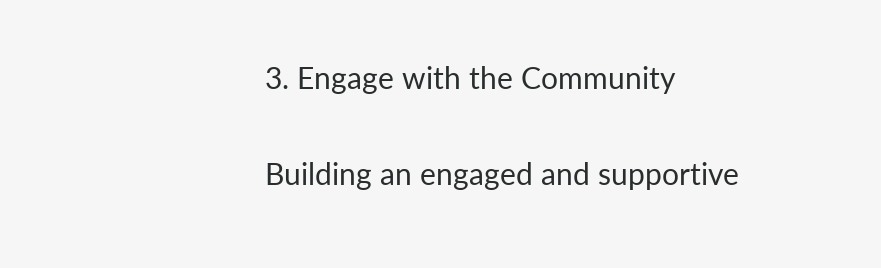3. Engage with the Community

Building an engaged and supportive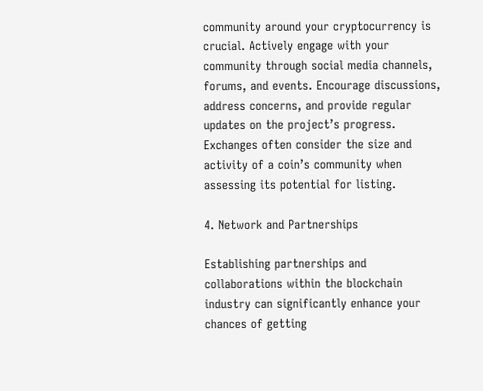community around your cryptocurrency is crucial. Actively engage with your community through social media channels, forums, and events. Encourage discussions, address concerns, and provide regular updates on the project’s progress. Exchanges often consider the size and activity of a coin’s community when assessing its potential for listing.

4. Network and Partnerships

Establishing partnerships and collaborations within the blockchain industry can significantly enhance your chances of getting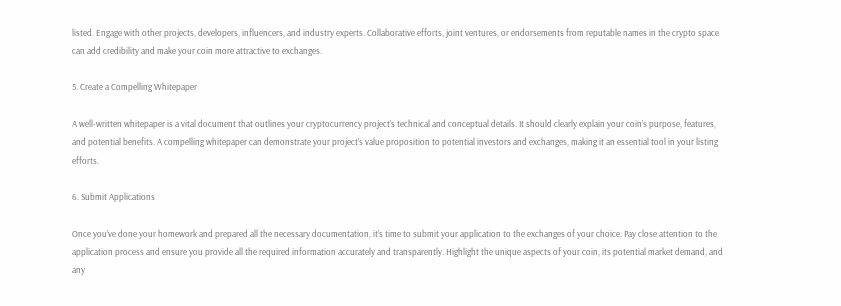listed. Engage with other projects, developers, influencers, and industry experts. Collaborative efforts, joint ventures, or endorsements from reputable names in the crypto space can add credibility and make your coin more attractive to exchanges.

5. Create a Compelling Whitepaper

A well-written whitepaper is a vital document that outlines your cryptocurrency project’s technical and conceptual details. It should clearly explain your coin’s purpose, features, and potential benefits. A compelling whitepaper can demonstrate your project’s value proposition to potential investors and exchanges, making it an essential tool in your listing efforts.

6. Submit Applications

Once you’ve done your homework and prepared all the necessary documentation, it’s time to submit your application to the exchanges of your choice. Pay close attention to the application process and ensure you provide all the required information accurately and transparently. Highlight the unique aspects of your coin, its potential market demand, and any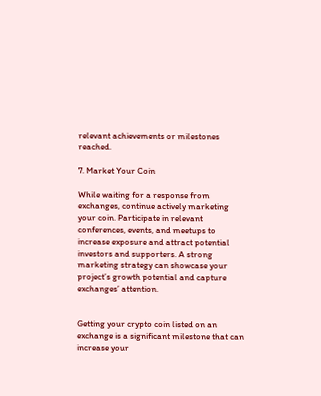relevant achievements or milestones reached.

7. Market Your Coin

While waiting for a response from exchanges, continue actively marketing your coin. Participate in relevant conferences, events, and meetups to increase exposure and attract potential investors and supporters. A strong marketing strategy can showcase your project’s growth potential and capture exchanges’ attention.


Getting your crypto coin listed on an exchange is a significant milestone that can increase your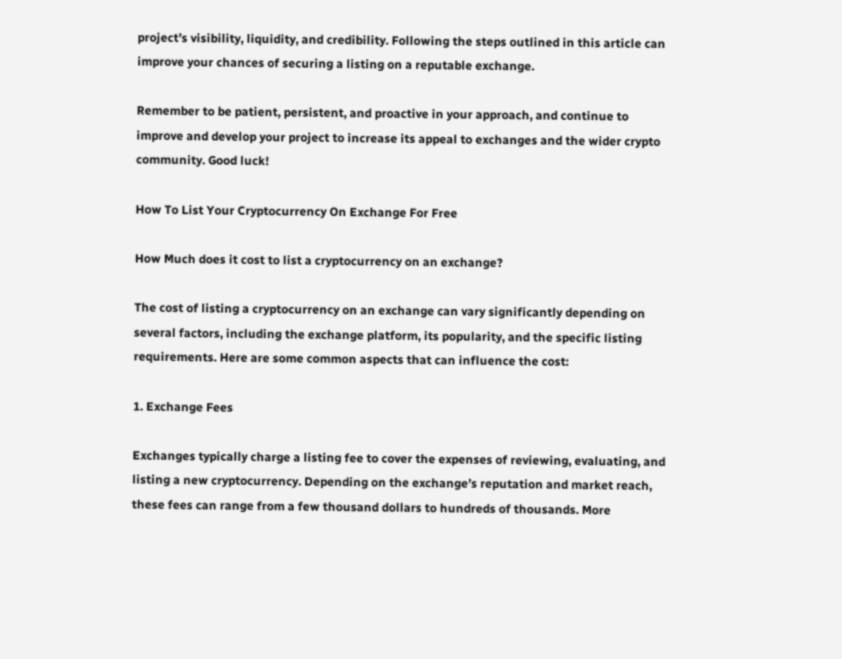project’s visibility, liquidity, and credibility. Following the steps outlined in this article can improve your chances of securing a listing on a reputable exchange.

Remember to be patient, persistent, and proactive in your approach, and continue to improve and develop your project to increase its appeal to exchanges and the wider crypto community. Good luck!

How To List Your Cryptocurrency On Exchange For Free

How Much does it cost to list a cryptocurrency on an exchange?

The cost of listing a cryptocurrency on an exchange can vary significantly depending on several factors, including the exchange platform, its popularity, and the specific listing requirements. Here are some common aspects that can influence the cost:

1. Exchange Fees

Exchanges typically charge a listing fee to cover the expenses of reviewing, evaluating, and listing a new cryptocurrency. Depending on the exchange’s reputation and market reach, these fees can range from a few thousand dollars to hundreds of thousands. More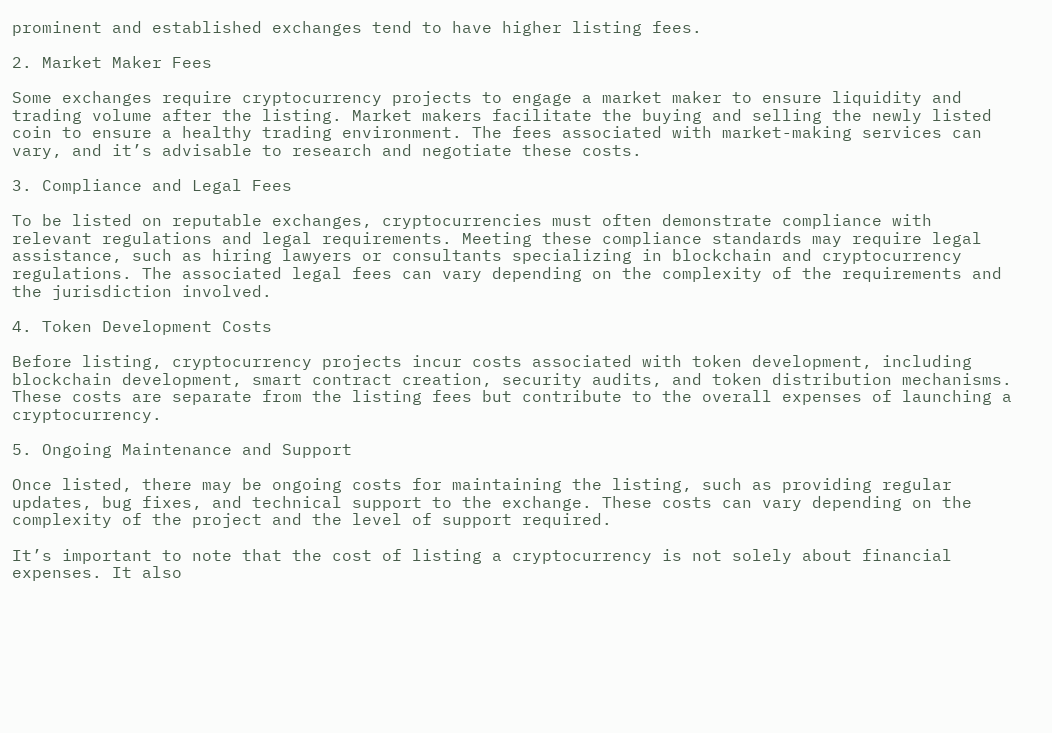prominent and established exchanges tend to have higher listing fees.

2. Market Maker Fees

Some exchanges require cryptocurrency projects to engage a market maker to ensure liquidity and trading volume after the listing. Market makers facilitate the buying and selling the newly listed coin to ensure a healthy trading environment. The fees associated with market-making services can vary, and it’s advisable to research and negotiate these costs.

3. Compliance and Legal Fees

To be listed on reputable exchanges, cryptocurrencies must often demonstrate compliance with relevant regulations and legal requirements. Meeting these compliance standards may require legal assistance, such as hiring lawyers or consultants specializing in blockchain and cryptocurrency regulations. The associated legal fees can vary depending on the complexity of the requirements and the jurisdiction involved.

4. Token Development Costs

Before listing, cryptocurrency projects incur costs associated with token development, including blockchain development, smart contract creation, security audits, and token distribution mechanisms. These costs are separate from the listing fees but contribute to the overall expenses of launching a cryptocurrency.

5. Ongoing Maintenance and Support

Once listed, there may be ongoing costs for maintaining the listing, such as providing regular updates, bug fixes, and technical support to the exchange. These costs can vary depending on the complexity of the project and the level of support required.

It’s important to note that the cost of listing a cryptocurrency is not solely about financial expenses. It also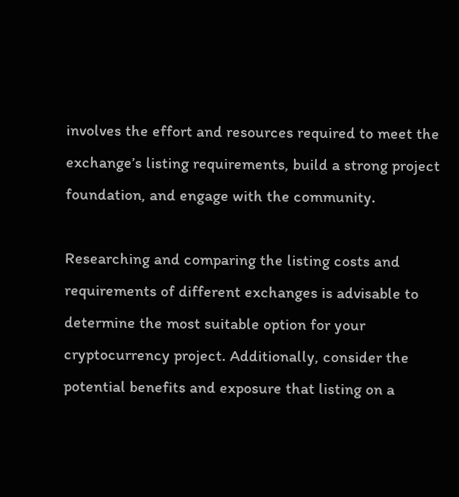involves the effort and resources required to meet the exchange’s listing requirements, build a strong project foundation, and engage with the community.

Researching and comparing the listing costs and requirements of different exchanges is advisable to determine the most suitable option for your cryptocurrency project. Additionally, consider the potential benefits and exposure that listing on a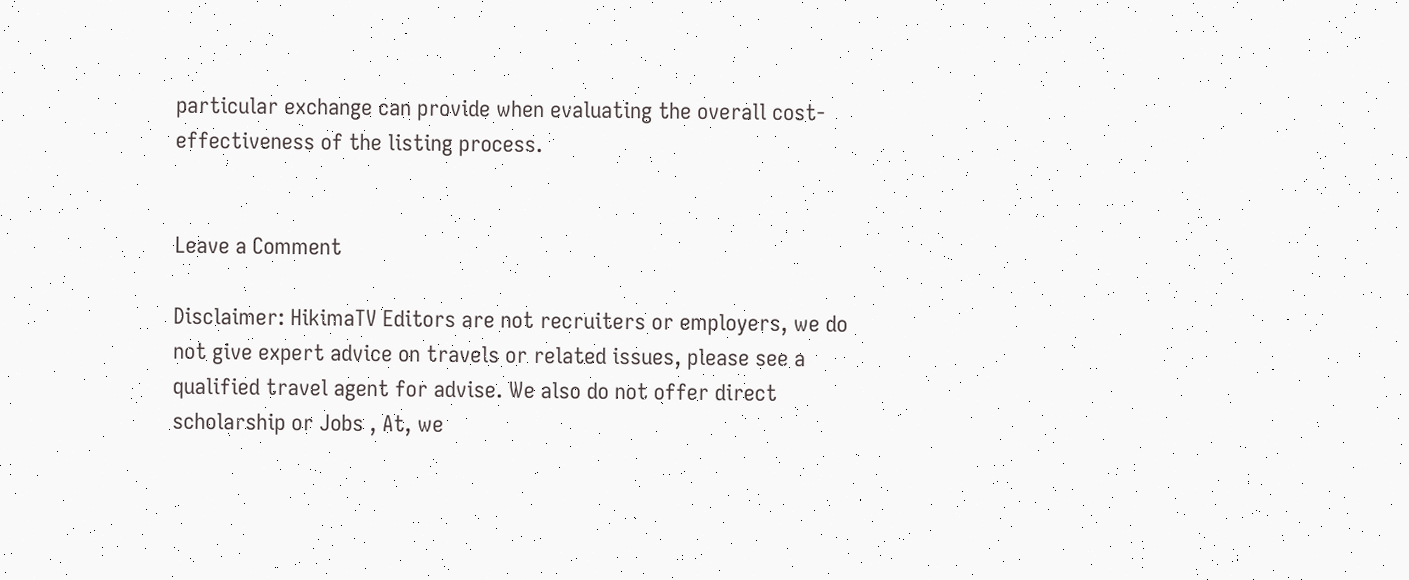particular exchange can provide when evaluating the overall cost-effectiveness of the listing process.


Leave a Comment

Disclaimer: HikimaTV Editors are not recruiters or employers, we do not give expert advice on travels or related issues, please see a qualified travel agent for advise. We also do not offer direct scholarship or Jobs , At, we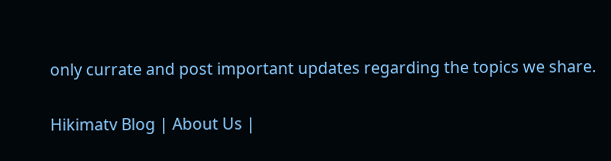only currate and post important updates regarding the topics we share.

Hikimatv Blog | About Us |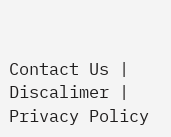Contact Us | Discalimer | Privacy Policy